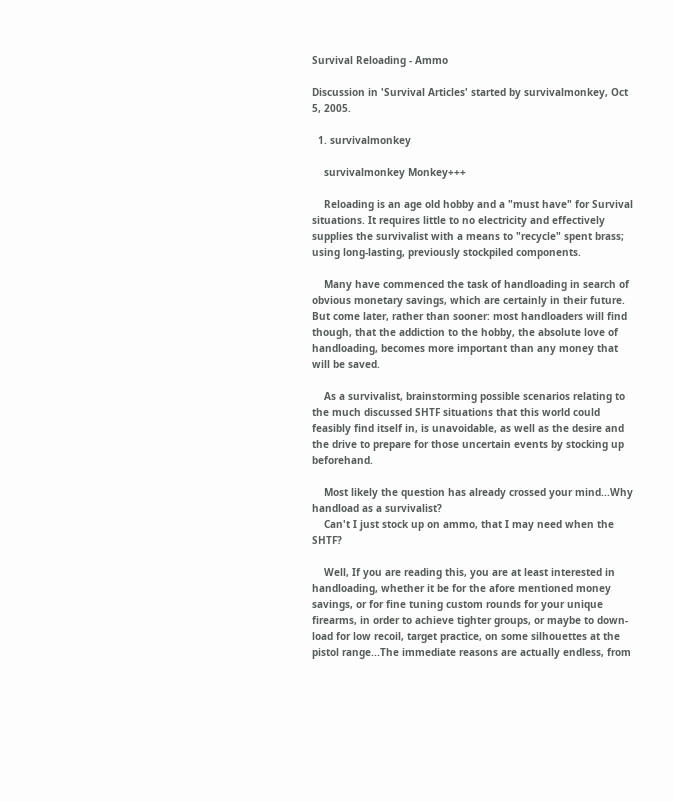Survival Reloading - Ammo

Discussion in 'Survival Articles' started by survivalmonkey, Oct 5, 2005.

  1. survivalmonkey

    survivalmonkey Monkey+++

    Reloading is an age old hobby and a "must have" for Survival situations. It requires little to no electricity and effectively supplies the survivalist with a means to "recycle" spent brass; using long-lasting, previously stockpiled components.

    Many have commenced the task of handloading in search of obvious monetary savings, which are certainly in their future. But come later, rather than sooner: most handloaders will find though, that the addiction to the hobby, the absolute love of handloading, becomes more important than any money that will be saved.

    As a survivalist, brainstorming possible scenarios relating to the much discussed SHTF situations that this world could feasibly find itself in, is unavoidable, as well as the desire and the drive to prepare for those uncertain events by stocking up beforehand.

    Most likely the question has already crossed your mind...Why handload as a survivalist?
    Can't I just stock up on ammo, that I may need when the SHTF?

    Well, If you are reading this, you are at least interested in handloading, whether it be for the afore mentioned money savings, or for fine tuning custom rounds for your unique firearms, in order to achieve tighter groups, or maybe to down-load for low recoil, target practice, on some silhouettes at the pistol range...The immediate reasons are actually endless, from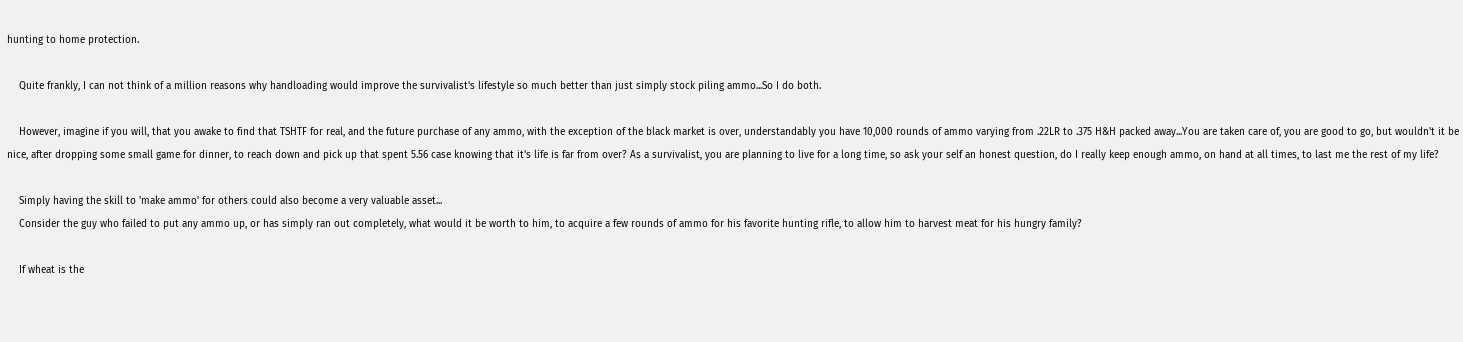hunting to home protection.

    Quite frankly, I can not think of a million reasons why handloading would improve the survivalist's lifestyle so much better than just simply stock piling ammo...So I do both.

    However, imagine if you will, that you awake to find that TSHTF for real, and the future purchase of any ammo, with the exception of the black market is over, understandably you have 10,000 rounds of ammo varying from .22LR to .375 H&H packed away...You are taken care of, you are good to go, but wouldn't it be nice, after dropping some small game for dinner, to reach down and pick up that spent 5.56 case knowing that it's life is far from over? As a survivalist, you are planning to live for a long time, so ask your self an honest question, do I really keep enough ammo, on hand at all times, to last me the rest of my life?

    Simply having the skill to 'make ammo' for others could also become a very valuable asset...
    Consider the guy who failed to put any ammo up, or has simply ran out completely, what would it be worth to him, to acquire a few rounds of ammo for his favorite hunting rifle, to allow him to harvest meat for his hungry family?

    If wheat is the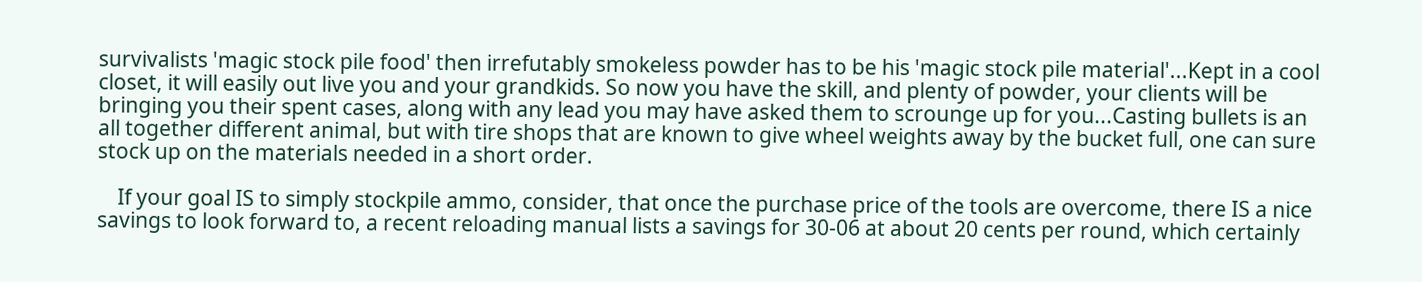survivalists 'magic stock pile food' then irrefutably smokeless powder has to be his 'magic stock pile material'...Kept in a cool closet, it will easily out live you and your grandkids. So now you have the skill, and plenty of powder, your clients will be bringing you their spent cases, along with any lead you may have asked them to scrounge up for you...Casting bullets is an all together different animal, but with tire shops that are known to give wheel weights away by the bucket full, one can sure stock up on the materials needed in a short order.

    If your goal IS to simply stockpile ammo, consider, that once the purchase price of the tools are overcome, there IS a nice savings to look forward to, a recent reloading manual lists a savings for 30-06 at about 20 cents per round, which certainly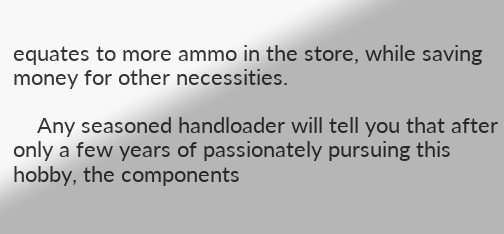equates to more ammo in the store, while saving money for other necessities.

    Any seasoned handloader will tell you that after only a few years of passionately pursuing this hobby, the components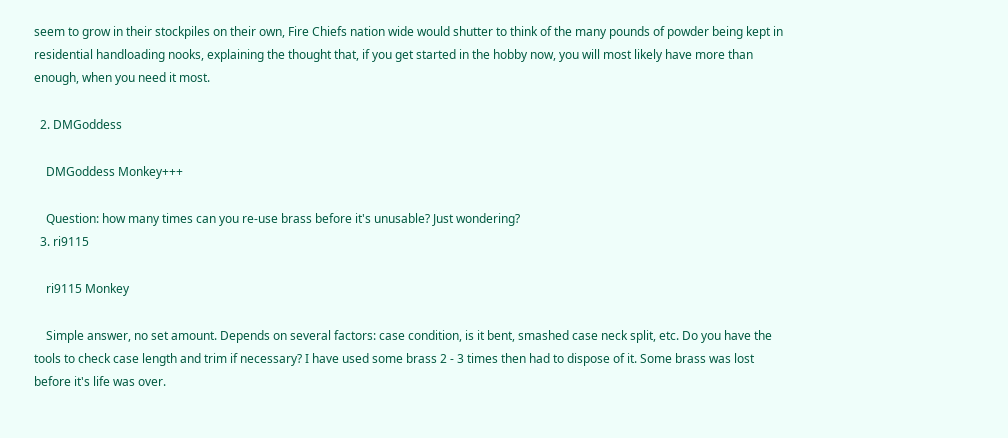seem to grow in their stockpiles on their own, Fire Chiefs nation wide would shutter to think of the many pounds of powder being kept in residential handloading nooks, explaining the thought that, if you get started in the hobby now, you will most likely have more than enough, when you need it most.

  2. DMGoddess

    DMGoddess Monkey+++

    Question: how many times can you re-use brass before it's unusable? Just wondering?
  3. ri9115

    ri9115 Monkey

    Simple answer, no set amount. Depends on several factors: case condition, is it bent, smashed case neck split, etc. Do you have the tools to check case length and trim if necessary? I have used some brass 2 - 3 times then had to dispose of it. Some brass was lost before it's life was over.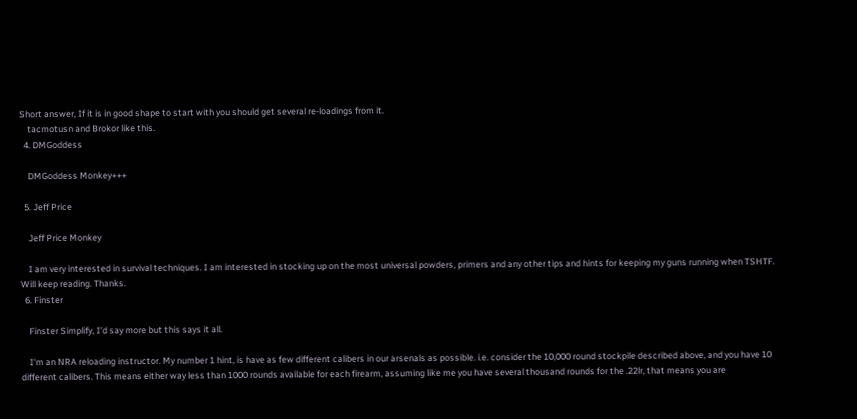Short answer, If it is in good shape to start with you should get several re-loadings from it.
    tacmotusn and Brokor like this.
  4. DMGoddess

    DMGoddess Monkey+++

  5. Jeff Price

    Jeff Price Monkey

    I am very interested in survival techniques. I am interested in stocking up on the most universal powders, primers and any other tips and hints for keeping my guns running when TSHTF. Will keep reading. Thanks.
  6. Finster

    Finster Simplify, I'd say more but this says it all.

    I'm an NRA reloading instructor. My number 1 hint, is have as few different calibers in our arsenals as possible. i.e. consider the 10,000 round stockpile described above, and you have 10 different calibers. This means either way less than 1000 rounds available for each firearm, assuming like me you have several thousand rounds for the .22lr, that means you are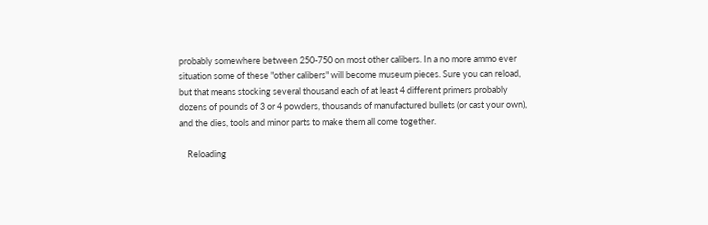probably somewhere between 250-750 on most other calibers. In a no more ammo ever situation some of these "other calibers" will become museum pieces. Sure you can reload, but that means stocking several thousand each of at least 4 different primers probably dozens of pounds of 3 or 4 powders, thousands of manufactured bullets (or cast your own), and the dies, tools and minor parts to make them all come together.

    Reloading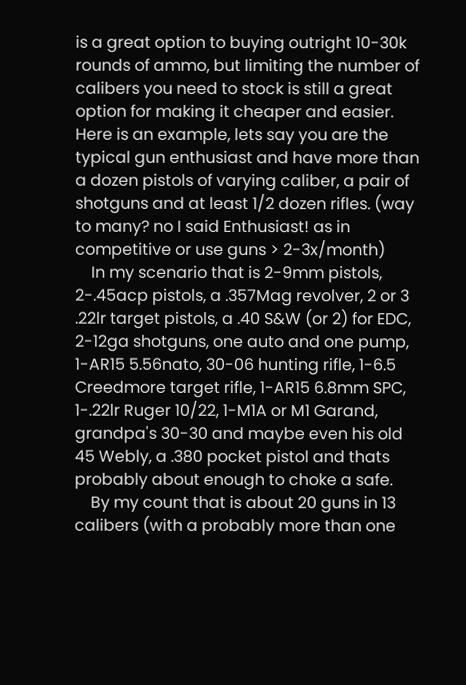is a great option to buying outright 10-30k rounds of ammo, but limiting the number of calibers you need to stock is still a great option for making it cheaper and easier. Here is an example, lets say you are the typical gun enthusiast and have more than a dozen pistols of varying caliber, a pair of shotguns and at least 1/2 dozen rifles. (way to many? no I said Enthusiast! as in competitive or use guns > 2-3x/month)
    In my scenario that is 2-9mm pistols, 2-.45acp pistols, a .357Mag revolver, 2 or 3 .22lr target pistols, a .40 S&W (or 2) for EDC, 2-12ga shotguns, one auto and one pump, 1-AR15 5.56nato, 30-06 hunting rifle, 1-6.5 Creedmore target rifle, 1-AR15 6.8mm SPC, 1-.22lr Ruger 10/22, 1-M1A or M1 Garand, grandpa's 30-30 and maybe even his old 45 Webly, a .380 pocket pistol and thats probably about enough to choke a safe.
    By my count that is about 20 guns in 13 calibers (with a probably more than one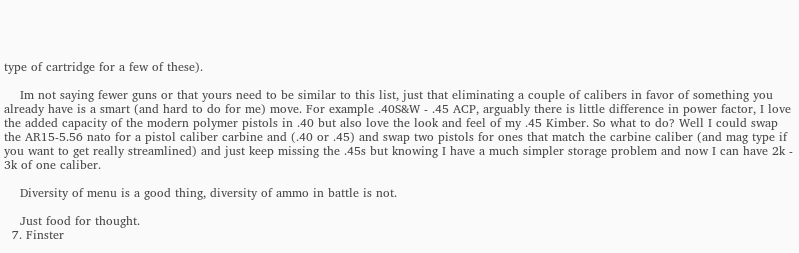type of cartridge for a few of these).

    Im not saying fewer guns or that yours need to be similar to this list, just that eliminating a couple of calibers in favor of something you already have is a smart (and hard to do for me) move. For example .40S&W - .45 ACP, arguably there is little difference in power factor, I love the added capacity of the modern polymer pistols in .40 but also love the look and feel of my .45 Kimber. So what to do? Well I could swap the AR15-5.56 nato for a pistol caliber carbine and (.40 or .45) and swap two pistols for ones that match the carbine caliber (and mag type if you want to get really streamlined) and just keep missing the .45s but knowing I have a much simpler storage problem and now I can have 2k - 3k of one caliber.

    Diversity of menu is a good thing, diversity of ammo in battle is not.

    Just food for thought.
  7. Finster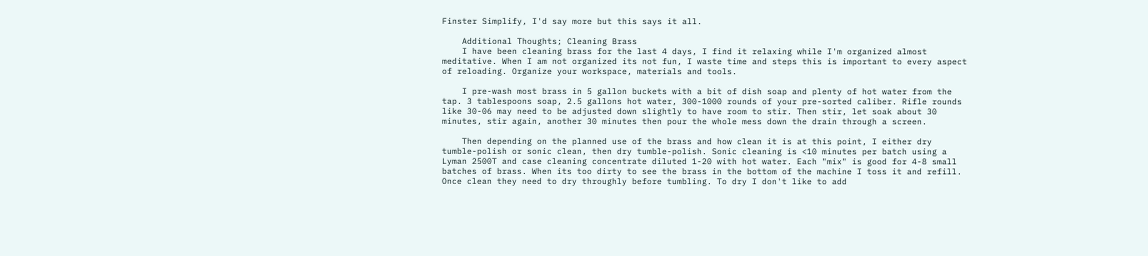Finster Simplify, I'd say more but this says it all.

    Additional Thoughts; Cleaning Brass
    I have been cleaning brass for the last 4 days, I find it relaxing while I'm organized almost meditative. When I am not organized its not fun, I waste time and steps this is important to every aspect of reloading. Organize your workspace, materials and tools.

    I pre-wash most brass in 5 gallon buckets with a bit of dish soap and plenty of hot water from the tap. 3 tablespoons soap, 2.5 gallons hot water, 300-1000 rounds of your pre-sorted caliber. Rifle rounds like 30-06 may need to be adjusted down slightly to have room to stir. Then stir, let soak about 30 minutes, stir again, another 30 minutes then pour the whole mess down the drain through a screen.

    Then depending on the planned use of the brass and how clean it is at this point, I either dry tumble-polish or sonic clean, then dry tumble-polish. Sonic cleaning is <10 minutes per batch using a Lyman 2500T and case cleaning concentrate diluted 1-20 with hot water. Each "mix" is good for 4-8 small batches of brass. When its too dirty to see the brass in the bottom of the machine I toss it and refill. Once clean they need to dry throughly before tumbling. To dry I don't like to add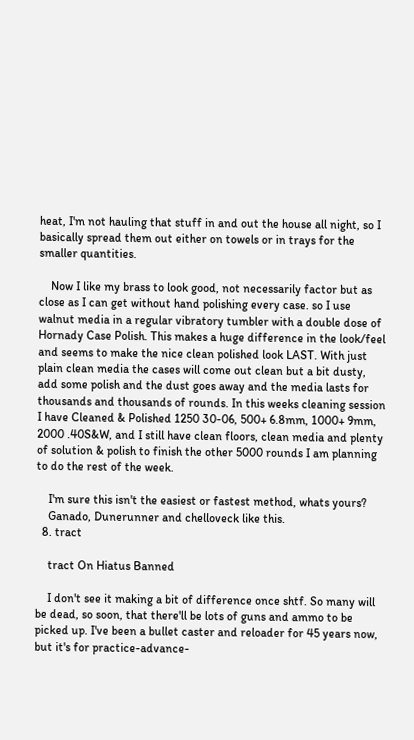heat, I'm not hauling that stuff in and out the house all night, so I basically spread them out either on towels or in trays for the smaller quantities.

    Now I like my brass to look good, not necessarily factor but as close as I can get without hand polishing every case. so I use walnut media in a regular vibratory tumbler with a double dose of Hornady Case Polish. This makes a huge difference in the look/feel and seems to make the nice clean polished look LAST. With just plain clean media the cases will come out clean but a bit dusty, add some polish and the dust goes away and the media lasts for thousands and thousands of rounds. In this weeks cleaning session I have Cleaned & Polished 1250 30-06, 500+ 6.8mm, 1000+ 9mm, 2000 .40S&W, and I still have clean floors, clean media and plenty of solution & polish to finish the other 5000 rounds I am planning to do the rest of the week.

    I'm sure this isn't the easiest or fastest method, whats yours?
    Ganado, Dunerunner and chelloveck like this.
  8. tract

    tract On Hiatus Banned

    I don't see it making a bit of difference once shtf. So many will be dead, so soon, that there'll be lots of guns and ammo to be picked up. I've been a bullet caster and reloader for 45 years now, but it's for practice-advance-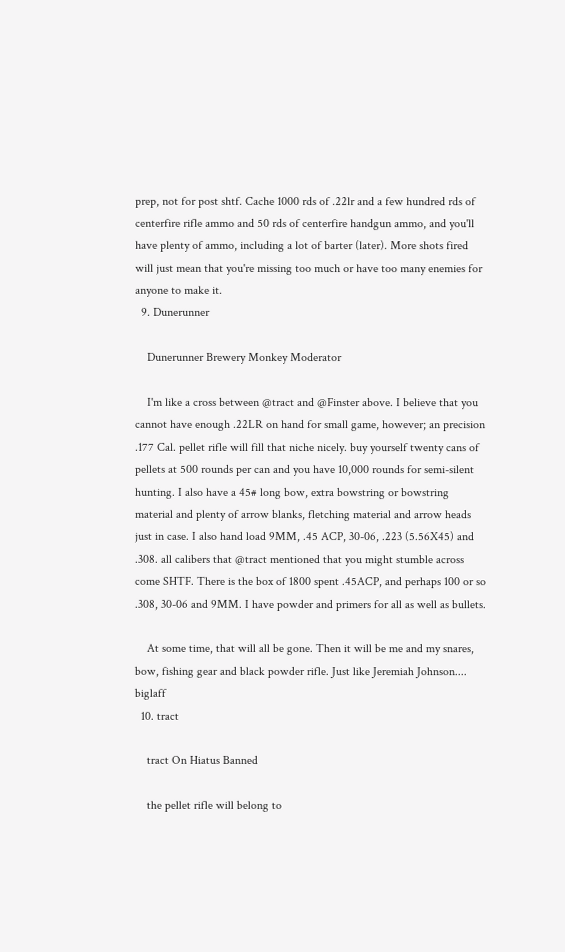prep, not for post shtf. Cache 1000 rds of .22lr and a few hundred rds of centerfire rifle ammo and 50 rds of centerfire handgun ammo, and you'll have plenty of ammo, including a lot of barter (later). More shots fired will just mean that you're missing too much or have too many enemies for anyone to make it.
  9. Dunerunner

    Dunerunner Brewery Monkey Moderator

    I'm like a cross between @tract and @Finster above. I believe that you cannot have enough .22LR on hand for small game, however; an precision .177 Cal. pellet rifle will fill that niche nicely. buy yourself twenty cans of pellets at 500 rounds per can and you have 10,000 rounds for semi-silent hunting. I also have a 45# long bow, extra bowstring or bowstring material and plenty of arrow blanks, fletching material and arrow heads just in case. I also hand load 9MM, .45 ACP, 30-06, .223 (5.56X45) and .308. all calibers that @tract mentioned that you might stumble across come SHTF. There is the box of 1800 spent .45ACP, and perhaps 100 or so .308, 30-06 and 9MM. I have powder and primers for all as well as bullets.

    At some time, that will all be gone. Then it will be me and my snares, bow, fishing gear and black powder rifle. Just like Jeremiah Johnson.... biglaff
  10. tract

    tract On Hiatus Banned

    the pellet rifle will belong to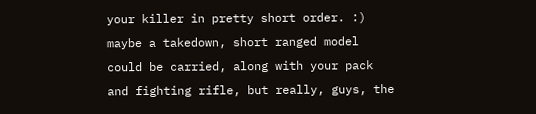your killer in pretty short order. :) maybe a takedown, short ranged model could be carried, along with your pack and fighting rifle, but really, guys, the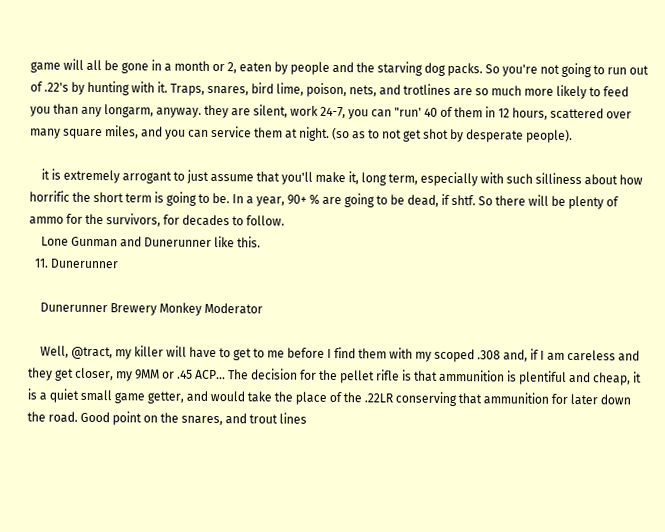game will all be gone in a month or 2, eaten by people and the starving dog packs. So you're not going to run out of .22's by hunting with it. Traps, snares, bird lime, poison, nets, and trotlines are so much more likely to feed you than any longarm, anyway. they are silent, work 24-7, you can "run' 40 of them in 12 hours, scattered over many square miles, and you can service them at night. (so as to not get shot by desperate people).

    it is extremely arrogant to just assume that you'll make it, long term, especially with such silliness about how horrific the short term is going to be. In a year, 90+ % are going to be dead, if shtf. So there will be plenty of ammo for the survivors, for decades to follow.
    Lone Gunman and Dunerunner like this.
  11. Dunerunner

    Dunerunner Brewery Monkey Moderator

    Well, @tract, my killer will have to get to me before I find them with my scoped .308 and, if I am careless and they get closer, my 9MM or .45 ACP... The decision for the pellet rifle is that ammunition is plentiful and cheap, it is a quiet small game getter, and would take the place of the .22LR conserving that ammunition for later down the road. Good point on the snares, and trout lines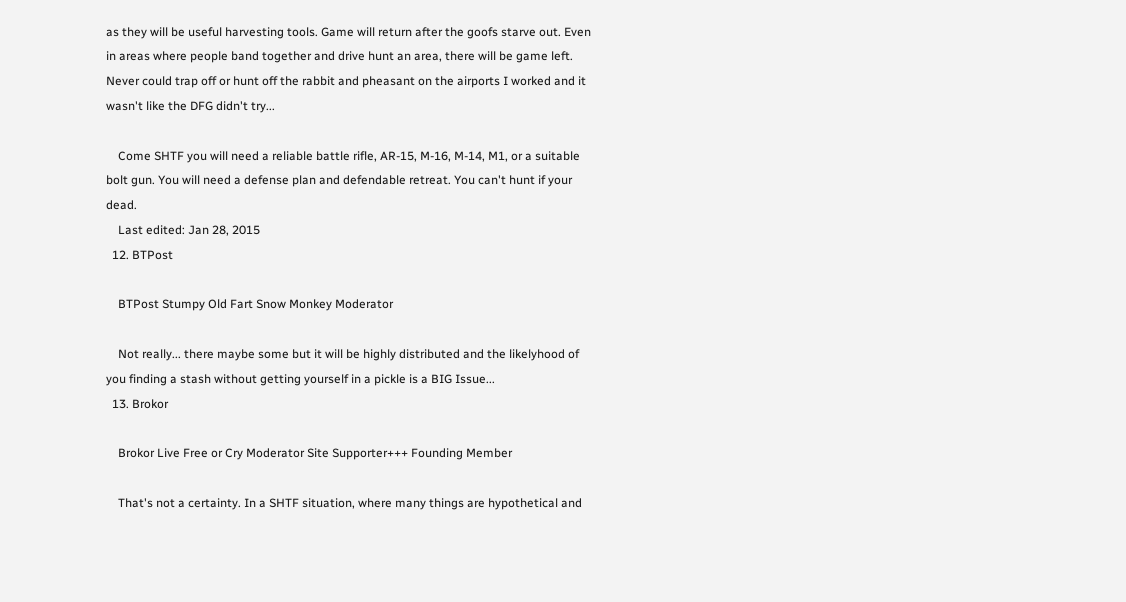as they will be useful harvesting tools. Game will return after the goofs starve out. Even in areas where people band together and drive hunt an area, there will be game left. Never could trap off or hunt off the rabbit and pheasant on the airports I worked and it wasn't like the DFG didn't try...

    Come SHTF you will need a reliable battle rifle, AR-15, M-16, M-14, M1, or a suitable bolt gun. You will need a defense plan and defendable retreat. You can't hunt if your dead.
    Last edited: Jan 28, 2015
  12. BTPost

    BTPost Stumpy Old Fart Snow Monkey Moderator

    Not really... there maybe some but it will be highly distributed and the likelyhood of you finding a stash without getting yourself in a pickle is a BIG Issue...
  13. Brokor

    Brokor Live Free or Cry Moderator Site Supporter+++ Founding Member

    That's not a certainty. In a SHTF situation, where many things are hypothetical and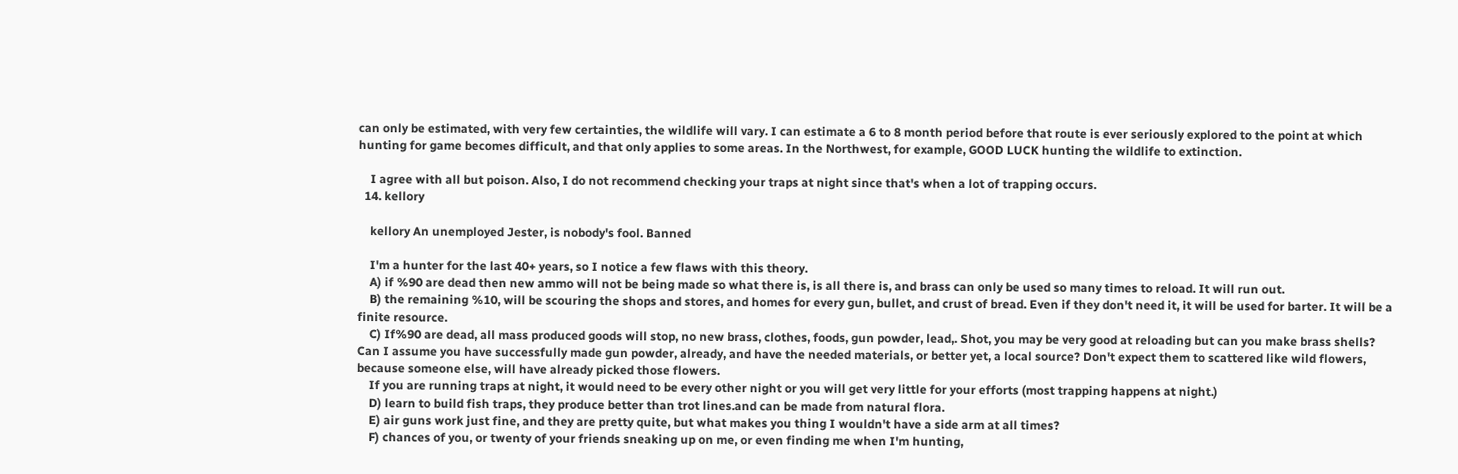can only be estimated, with very few certainties, the wildlife will vary. I can estimate a 6 to 8 month period before that route is ever seriously explored to the point at which hunting for game becomes difficult, and that only applies to some areas. In the Northwest, for example, GOOD LUCK hunting the wildlife to extinction.

    I agree with all but poison. Also, I do not recommend checking your traps at night since that's when a lot of trapping occurs.
  14. kellory

    kellory An unemployed Jester, is nobody's fool. Banned

    I'm a hunter for the last 40+ years, so I notice a few flaws with this theory.
    A) if %90 are dead then new ammo will not be being made so what there is, is all there is, and brass can only be used so many times to reload. It will run out.
    B) the remaining %10, will be scouring the shops and stores, and homes for every gun, bullet, and crust of bread. Even if they don't need it, it will be used for barter. It will be a finite resource.
    C) If%90 are dead, all mass produced goods will stop, no new brass, clothes, foods, gun powder, lead,. Shot, you may be very good at reloading but can you make brass shells? Can I assume you have successfully made gun powder, already, and have the needed materials, or better yet, a local source? Don't expect them to scattered like wild flowers, because someone else, will have already picked those flowers.
    If you are running traps at night, it would need to be every other night or you will get very little for your efforts (most trapping happens at night.)
    D) learn to build fish traps, they produce better than trot lines.and can be made from natural flora.
    E) air guns work just fine, and they are pretty quite, but what makes you thing I wouldn't have a side arm at all times?
    F) chances of you, or twenty of your friends sneaking up on me, or even finding me when I'm hunting,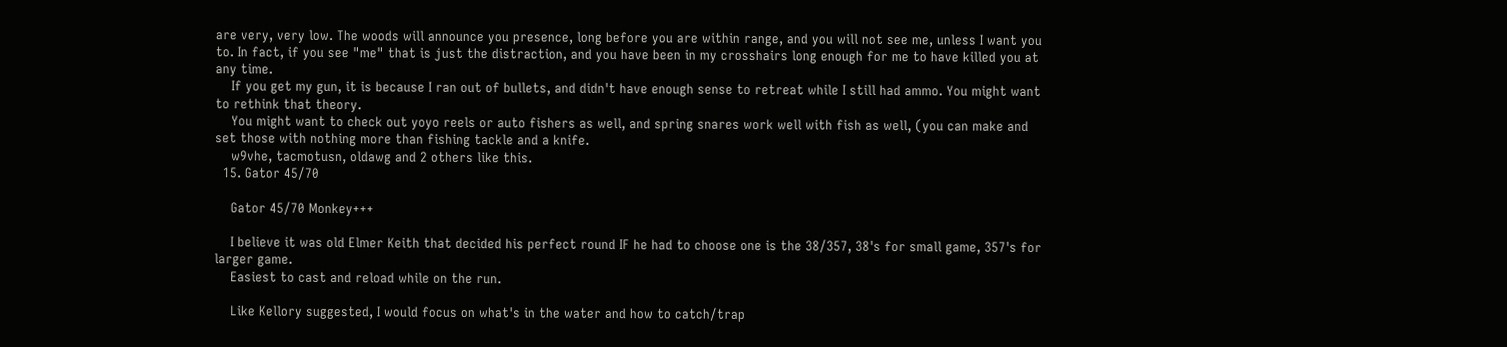are very, very low. The woods will announce you presence, long before you are within range, and you will not see me, unless I want you to. In fact, if you see "me" that is just the distraction, and you have been in my crosshairs long enough for me to have killed you at any time.
    If you get my gun, it is because I ran out of bullets, and didn't have enough sense to retreat while I still had ammo. You might want to rethink that theory.
    You might want to check out yoyo reels or auto fishers as well, and spring snares work well with fish as well, (you can make and set those with nothing more than fishing tackle and a knife.
    w9vhe, tacmotusn, oldawg and 2 others like this.
  15. Gator 45/70

    Gator 45/70 Monkey+++

    I believe it was old Elmer Keith that decided his perfect round IF he had to choose one is the 38/357, 38's for small game, 357's for larger game.
    Easiest to cast and reload while on the run.

    Like Kellory suggested, I would focus on what's in the water and how to catch/trap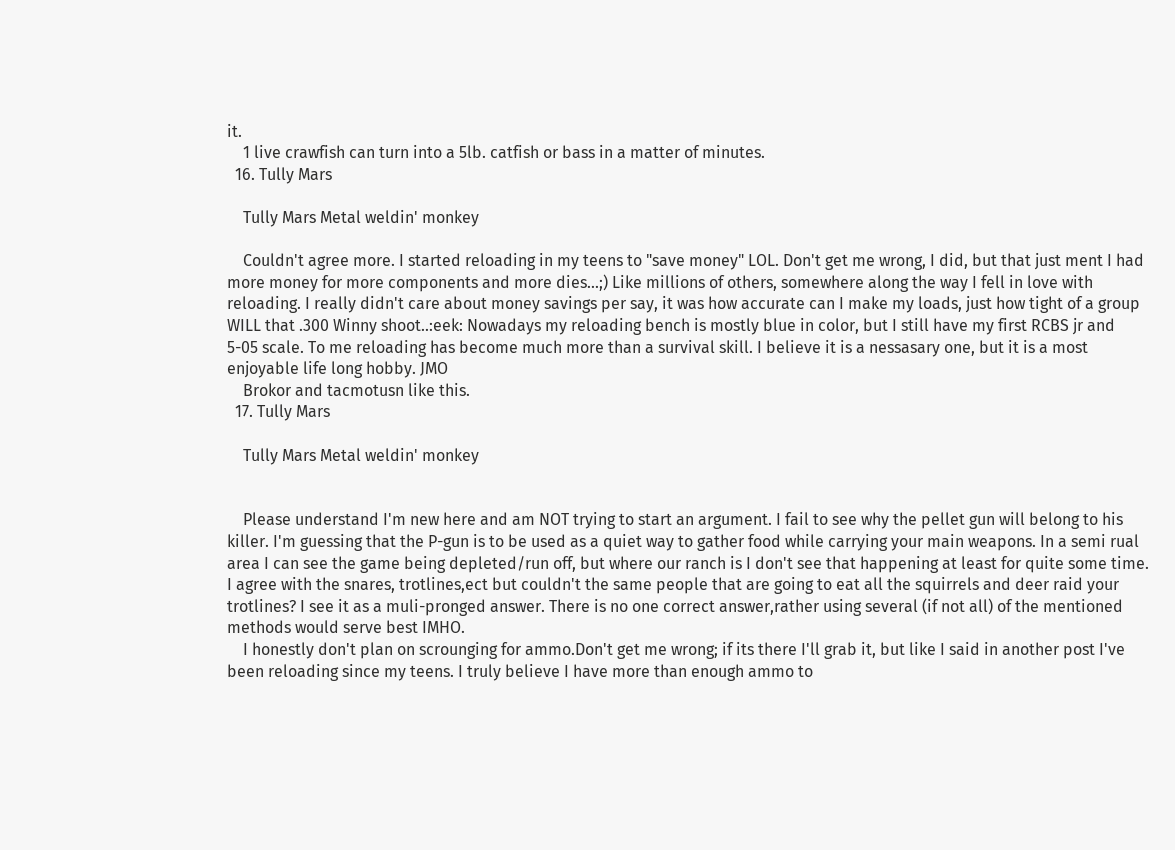it.
    1 live crawfish can turn into a 5lb. catfish or bass in a matter of minutes.
  16. Tully Mars

    Tully Mars Metal weldin' monkey

    Couldn't agree more. I started reloading in my teens to "save money" LOL. Don't get me wrong, I did, but that just ment I had more money for more components and more dies...;) Like millions of others, somewhere along the way I fell in love with reloading. I really didn't care about money savings per say, it was how accurate can I make my loads, just how tight of a group WILL that .300 Winny shoot..:eek: Nowadays my reloading bench is mostly blue in color, but I still have my first RCBS jr and 5-05 scale. To me reloading has become much more than a survival skill. I believe it is a nessasary one, but it is a most enjoyable life long hobby. JMO
    Brokor and tacmotusn like this.
  17. Tully Mars

    Tully Mars Metal weldin' monkey


    Please understand I'm new here and am NOT trying to start an argument. I fail to see why the pellet gun will belong to his killer. I'm guessing that the P-gun is to be used as a quiet way to gather food while carrying your main weapons. In a semi rual area I can see the game being depleted/run off, but where our ranch is I don't see that happening at least for quite some time. I agree with the snares, trotlines,ect but couldn't the same people that are going to eat all the squirrels and deer raid your trotlines? I see it as a muli-pronged answer. There is no one correct answer,rather using several (if not all) of the mentioned methods would serve best IMHO.
    I honestly don't plan on scrounging for ammo.Don't get me wrong; if its there I'll grab it, but like I said in another post I've been reloading since my teens. I truly believe I have more than enough ammo to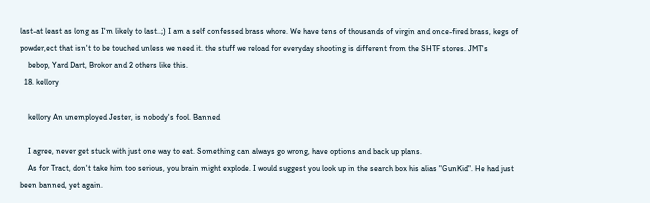last-at least as long as I'm likely to last..;) I am a self confessed brass whore. We have tens of thousands of virgin and once-fired brass, kegs of powder,ect that isn't to be touched unless we need it. the stuff we reload for everyday shooting is different from the SHTF stores. JMT's
    bebop, Yard Dart, Brokor and 2 others like this.
  18. kellory

    kellory An unemployed Jester, is nobody's fool. Banned

    I agree, never get stuck with just one way to eat. Something can always go wrong, have options and back up plans.
    As for Tract, don't take him too serious, you brain might explode. I would suggest you look up in the search box his alias "GunKid". He had just been banned, yet again.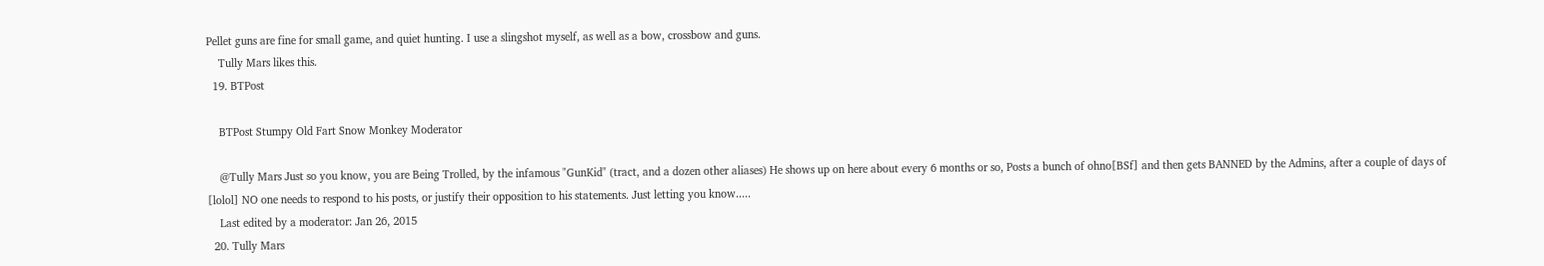Pellet guns are fine for small game, and quiet hunting. I use a slingshot myself, as well as a bow, crossbow and guns.
    Tully Mars likes this.
  19. BTPost

    BTPost Stumpy Old Fart Snow Monkey Moderator

    @Tully Mars Just so you know, you are Being Trolled, by the infamous "GunKid" (tract, and a dozen other aliases) He shows up on here about every 6 months or so, Posts a bunch of ohno[BSf] and then gets BANNED by the Admins, after a couple of days of [lolol] NO one needs to respond to his posts, or justify their opposition to his statements. Just letting you know.....
    Last edited by a moderator: Jan 26, 2015
  20. Tully Mars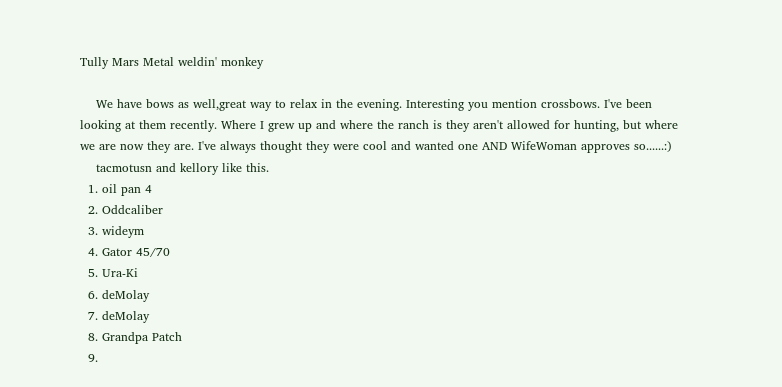Tully Mars Metal weldin' monkey

    We have bows as well,great way to relax in the evening. Interesting you mention crossbows. I've been looking at them recently. Where I grew up and where the ranch is they aren't allowed for hunting, but where we are now they are. I've always thought they were cool and wanted one AND WifeWoman approves so......:)
    tacmotusn and kellory like this.
  1. oil pan 4
  2. Oddcaliber
  3. wideym
  4. Gator 45/70
  5. Ura-Ki
  6. deMolay
  7. deMolay
  8. Grandpa Patch
  9.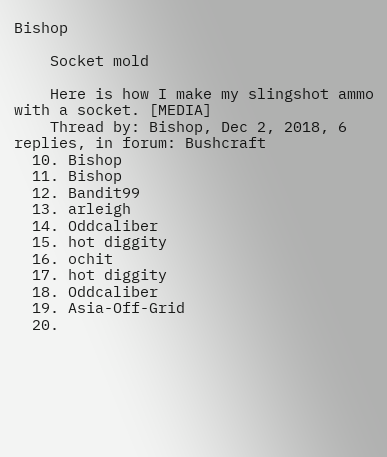Bishop

    Socket mold

    Here is how I make my slingshot ammo with a socket. [MEDIA]
    Thread by: Bishop, Dec 2, 2018, 6 replies, in forum: Bushcraft
  10. Bishop
  11. Bishop
  12. Bandit99
  13. arleigh
  14. Oddcaliber
  15. hot diggity
  16. ochit
  17. hot diggity
  18. Oddcaliber
  19. Asia-Off-Grid
  20.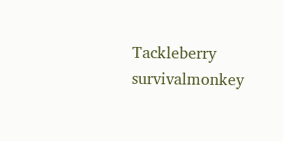Tackleberry
survivalmonkey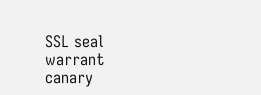SSL seal warrant canary